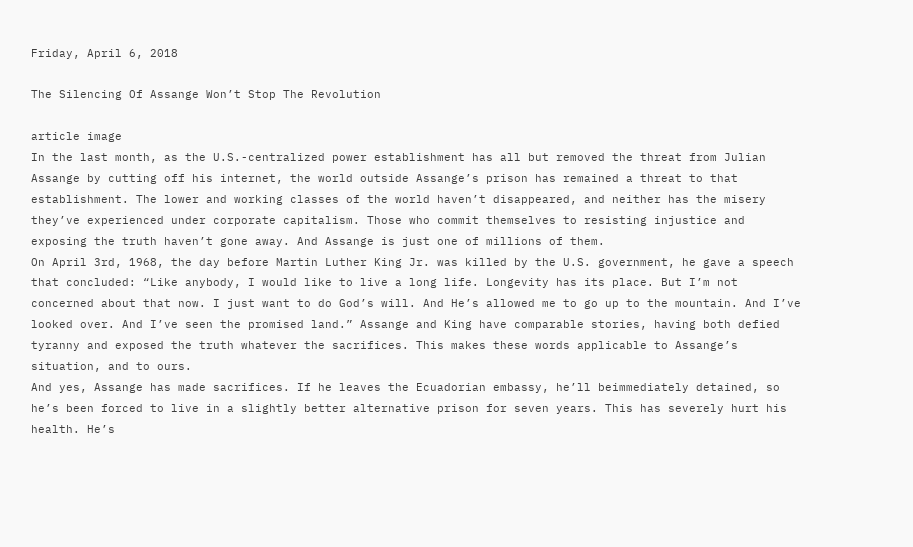Friday, April 6, 2018

The Silencing Of Assange Won’t Stop The Revolution

article image
In the last month, as the U.S.-centralized power establishment has all but removed the threat from Julian Assange by cutting off his internet, the world outside Assange’s prison has remained a threat to that establishment. The lower and working classes of the world haven’t disappeared, and neither has the misery they’ve experienced under corporate capitalism. Those who commit themselves to resisting injustice and exposing the truth haven’t gone away. And Assange is just one of millions of them.
On April 3rd, 1968, the day before Martin Luther King Jr. was killed by the U.S. government, he gave a speech that concluded: “Like anybody, I would like to live a long life. Longevity has its place. But I’m not concerned about that now. I just want to do God’s will. And He’s allowed me to go up to the mountain. And I’ve looked over. And I’ve seen the promised land.” Assange and King have comparable stories, having both defied tyranny and exposed the truth whatever the sacrifices. This makes these words applicable to Assange’s situation, and to ours.
And yes, Assange has made sacrifices. If he leaves the Ecuadorian embassy, he’ll beimmediately detained, so he’s been forced to live in a slightly better alternative prison for seven years. This has severely hurt his health. He’s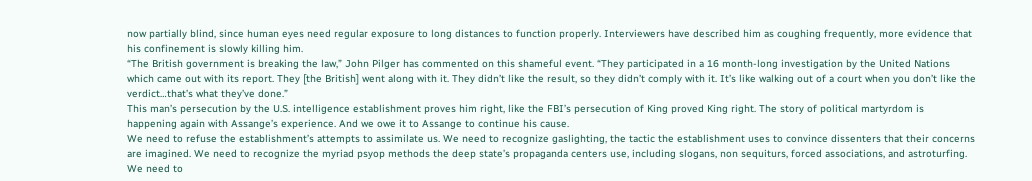now partially blind, since human eyes need regular exposure to long distances to function properly. Interviewers have described him as coughing frequently, more evidence that his confinement is slowly killing him.
“The British government is breaking the law,” John Pilger has commented on this shameful event. “They participated in a 16 month-long investigation by the United Nations which came out with its report. They [the British] went along with it. They didn’t like the result, so they didn’t comply with it. It’s like walking out of a court when you don’t like the verdict…that’s what they’ve done.”
This man’s persecution by the U.S. intelligence establishment proves him right, like the FBI’s persecution of King proved King right. The story of political martyrdom is happening again with Assange’s experience. And we owe it to Assange to continue his cause.
We need to refuse the establishment’s attempts to assimilate us. We need to recognize gaslighting, the tactic the establishment uses to convince dissenters that their concerns are imagined. We need to recognize the myriad psyop methods the deep state’s propaganda centers use, including slogans, non sequiturs, forced associations, and astroturfing. We need to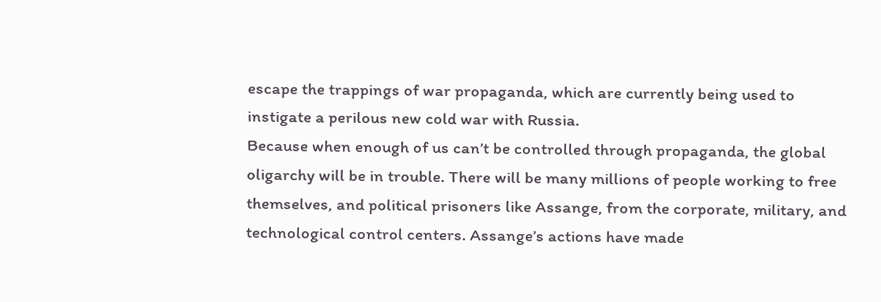escape the trappings of war propaganda, which are currently being used to instigate a perilous new cold war with Russia.
Because when enough of us can’t be controlled through propaganda, the global oligarchy will be in trouble. There will be many millions of people working to free themselves, and political prisoners like Assange, from the corporate, military, and technological control centers. Assange’s actions have made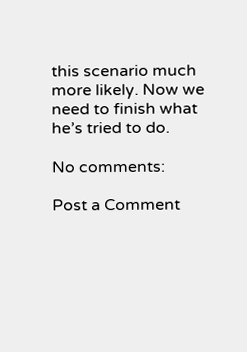this scenario much more likely. Now we need to finish what he’s tried to do.

No comments:

Post a Comment